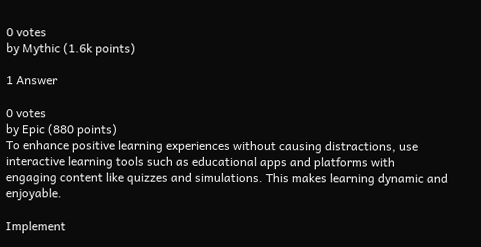0 votes
by Mythic (1.6k points)

1 Answer

0 votes
by Epic (880 points)
To enhance positive learning experiences without causing distractions, use interactive learning tools such as educational apps and platforms with engaging content like quizzes and simulations. This makes learning dynamic and enjoyable.

Implement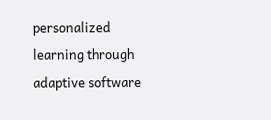personalized learning through adaptive software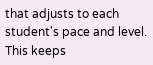that adjusts to each student's pace and level. This keeps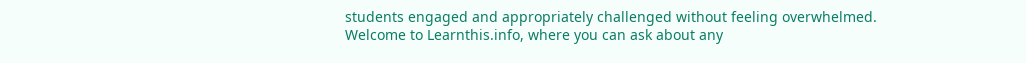students engaged and appropriately challenged without feeling overwhelmed.
Welcome to Learnthis.info, where you can ask about any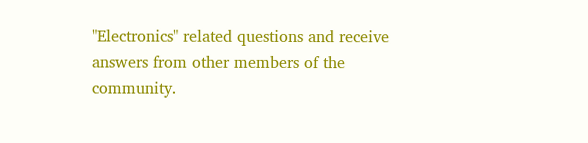"Electronics" related questions and receive answers from other members of the community.